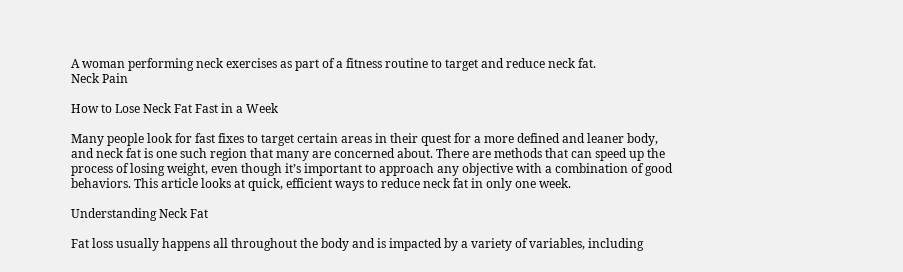A woman performing neck exercises as part of a fitness routine to target and reduce neck fat.
Neck Pain

How to Lose Neck Fat Fast in a Week

Many people look for fast fixes to target certain areas in their quest for a more defined and leaner body, and neck fat is one such region that many are concerned about. There are methods that can speed up the process of losing weight, even though it’s important to approach any objective with a combination of good behaviors. This article looks at quick, efficient ways to reduce neck fat in only one week.

Understanding Neck Fat

Fat loss usually happens all throughout the body and is impacted by a variety of variables, including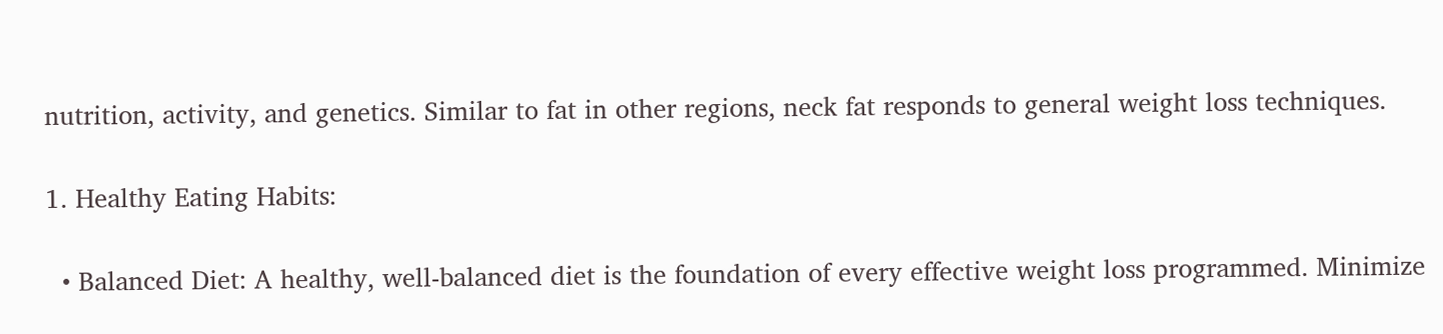nutrition, activity, and genetics. Similar to fat in other regions, neck fat responds to general weight loss techniques.

1. Healthy Eating Habits:

  • Balanced Diet: A healthy, well-balanced diet is the foundation of every effective weight loss programmed. Minimize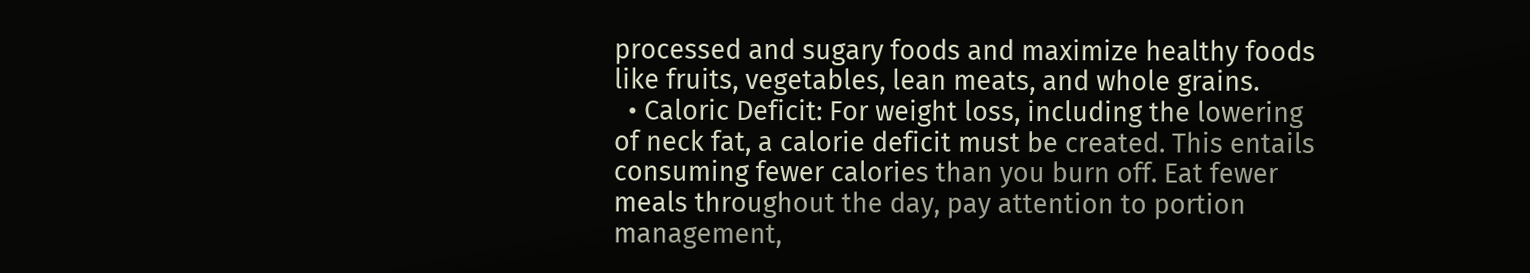processed and sugary foods and maximize healthy foods like fruits, vegetables, lean meats, and whole grains.
  • Caloric Deficit: For weight loss, including the lowering of neck fat, a calorie deficit must be created. This entails consuming fewer calories than you burn off. Eat fewer meals throughout the day, pay attention to portion management,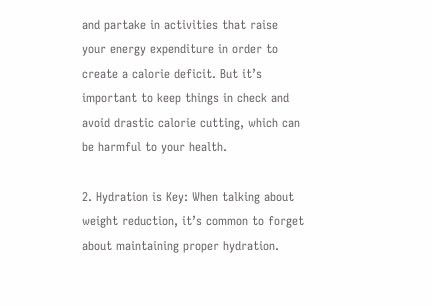and partake in activities that raise your energy expenditure in order to create a calorie deficit. But it’s important to keep things in check and avoid drastic calorie cutting, which can be harmful to your health.

2. Hydration is Key: When talking about weight reduction, it’s common to forget about maintaining proper hydration.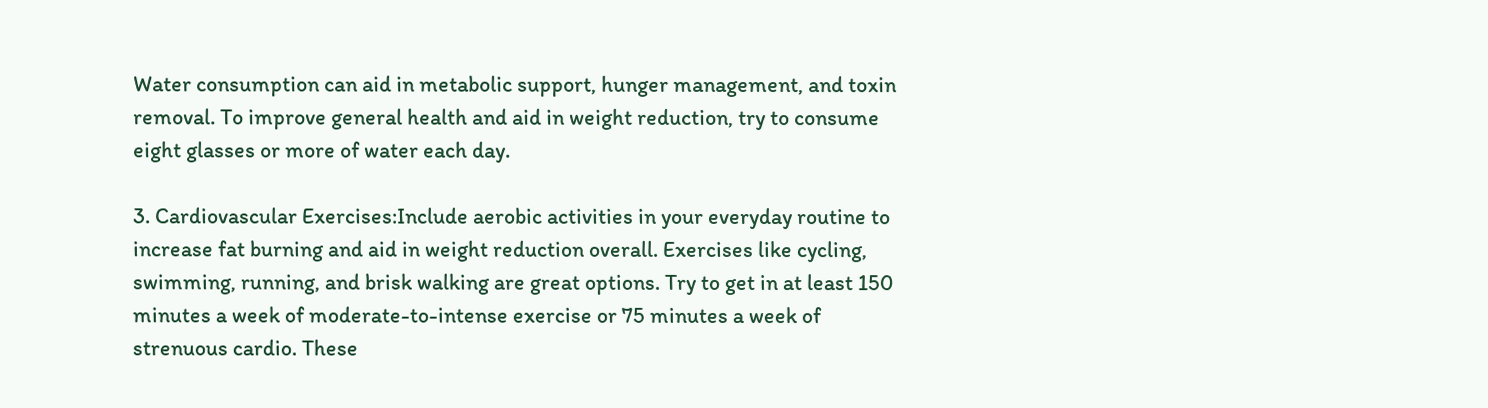Water consumption can aid in metabolic support, hunger management, and toxin removal. To improve general health and aid in weight reduction, try to consume eight glasses or more of water each day.

3. Cardiovascular Exercises:Include aerobic activities in your everyday routine to increase fat burning and aid in weight reduction overall. Exercises like cycling, swimming, running, and brisk walking are great options. Try to get in at least 150 minutes a week of moderate-to-intense exercise or 75 minutes a week of strenuous cardio. These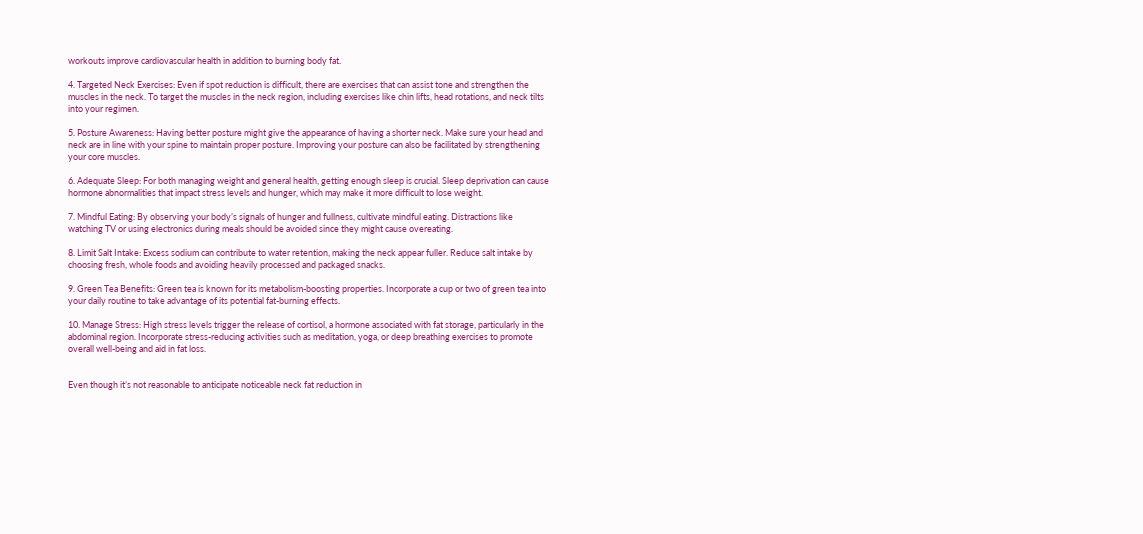workouts improve cardiovascular health in addition to burning body fat.

4. Targeted Neck Exercises: Even if spot reduction is difficult, there are exercises that can assist tone and strengthen the muscles in the neck. To target the muscles in the neck region, including exercises like chin lifts, head rotations, and neck tilts into your regimen.

5. Posture Awareness: Having better posture might give the appearance of having a shorter neck. Make sure your head and neck are in line with your spine to maintain proper posture. Improving your posture can also be facilitated by strengthening your core muscles.

6. Adequate Sleep: For both managing weight and general health, getting enough sleep is crucial. Sleep deprivation can cause hormone abnormalities that impact stress levels and hunger, which may make it more difficult to lose weight.

7. Mindful Eating: By observing your body’s signals of hunger and fullness, cultivate mindful eating. Distractions like watching TV or using electronics during meals should be avoided since they might cause overeating.

8. Limit Salt Intake: Excess sodium can contribute to water retention, making the neck appear fuller. Reduce salt intake by choosing fresh, whole foods and avoiding heavily processed and packaged snacks.

9. Green Tea Benefits: Green tea is known for its metabolism-boosting properties. Incorporate a cup or two of green tea into your daily routine to take advantage of its potential fat-burning effects.

10. Manage Stress: High stress levels trigger the release of cortisol, a hormone associated with fat storage, particularly in the abdominal region. Incorporate stress-reducing activities such as meditation, yoga, or deep breathing exercises to promote overall well-being and aid in fat loss.


Even though it’s not reasonable to anticipate noticeable neck fat reduction in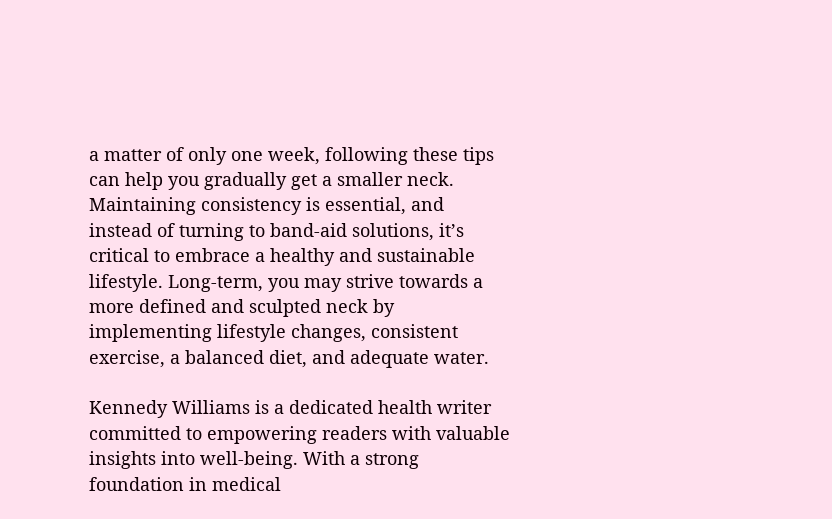a matter of only one week, following these tips can help you gradually get a smaller neck. Maintaining consistency is essential, and instead of turning to band-aid solutions, it’s critical to embrace a healthy and sustainable lifestyle. Long-term, you may strive towards a more defined and sculpted neck by implementing lifestyle changes, consistent exercise, a balanced diet, and adequate water.

Kennedy Williams is a dedicated health writer committed to empowering readers with valuable insights into well-being. With a strong foundation in medical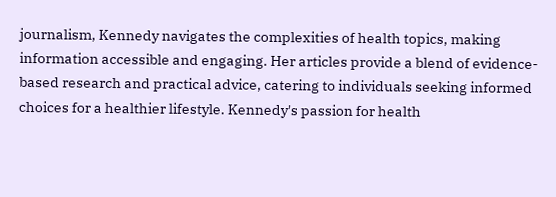journalism, Kennedy navigates the complexities of health topics, making information accessible and engaging. Her articles provide a blend of evidence-based research and practical advice, catering to individuals seeking informed choices for a healthier lifestyle. Kennedy's passion for health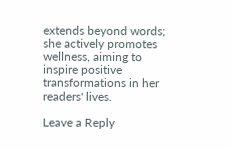extends beyond words; she actively promotes wellness, aiming to inspire positive transformations in her readers' lives.

Leave a Reply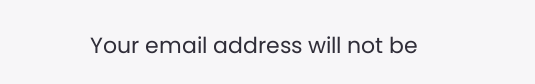Your email address will not be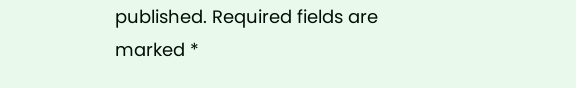published. Required fields are marked *